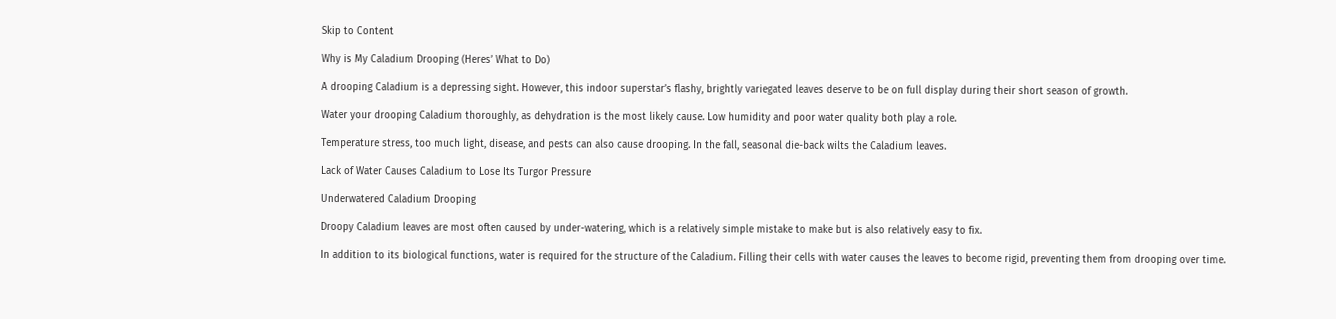Skip to Content

Why is My Caladium Drooping (Heres’ What to Do)

A drooping Caladium is a depressing sight. However, this indoor superstar’s flashy, brightly variegated leaves deserve to be on full display during their short season of growth.

Water your drooping Caladium thoroughly, as dehydration is the most likely cause. Low humidity and poor water quality both play a role.

Temperature stress, too much light, disease, and pests can also cause drooping. In the fall, seasonal die-back wilts the Caladium leaves.

Lack of Water Causes Caladium to Lose Its Turgor Pressure

Underwatered Caladium Drooping

Droopy Caladium leaves are most often caused by under-watering, which is a relatively simple mistake to make but is also relatively easy to fix.

In addition to its biological functions, water is required for the structure of the Caladium. Filling their cells with water causes the leaves to become rigid, preventing them from drooping over time.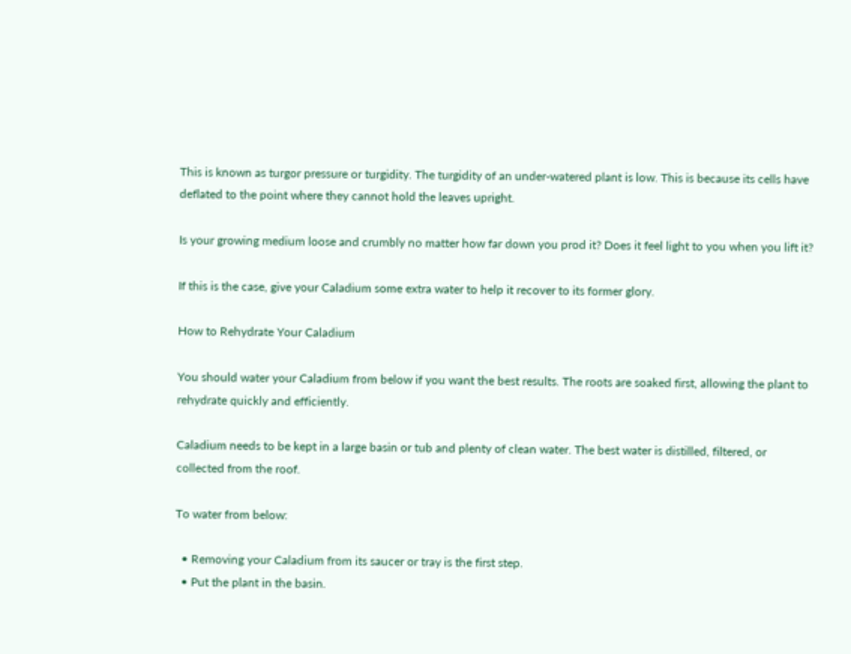This is known as turgor pressure or turgidity. The turgidity of an under-watered plant is low. This is because its cells have deflated to the point where they cannot hold the leaves upright.

Is your growing medium loose and crumbly no matter how far down you prod it? Does it feel light to you when you lift it?

If this is the case, give your Caladium some extra water to help it recover to its former glory.

How to Rehydrate Your Caladium

You should water your Caladium from below if you want the best results. The roots are soaked first, allowing the plant to rehydrate quickly and efficiently.

Caladium needs to be kept in a large basin or tub and plenty of clean water. The best water is distilled, filtered, or collected from the roof.

To water from below:

  • Removing your Caladium from its saucer or tray is the first step.
  • Put the plant in the basin.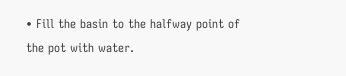• Fill the basin to the halfway point of the pot with water.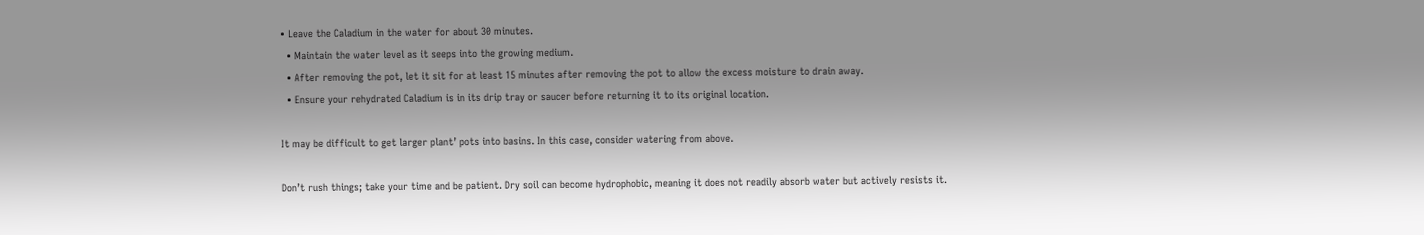• Leave the Caladium in the water for about 30 minutes.
  • Maintain the water level as it seeps into the growing medium.
  • After removing the pot, let it sit for at least 15 minutes after removing the pot to allow the excess moisture to drain away.
  • Ensure your rehydrated Caladium is in its drip tray or saucer before returning it to its original location.

It may be difficult to get larger plant’ pots into basins. In this case, consider watering from above.

Don’t rush things; take your time and be patient. Dry soil can become hydrophobic, meaning it does not readily absorb water but actively resists it.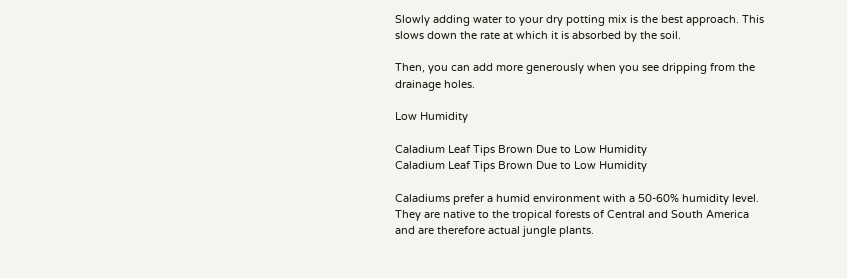Slowly adding water to your dry potting mix is the best approach. This slows down the rate at which it is absorbed by the soil.

Then, you can add more generously when you see dripping from the drainage holes.

Low Humidity

Caladium Leaf Tips Brown Due to Low Humidity
Caladium Leaf Tips Brown Due to Low Humidity

Caladiums prefer a humid environment with a 50-60% humidity level. They are native to the tropical forests of Central and South America and are therefore actual jungle plants.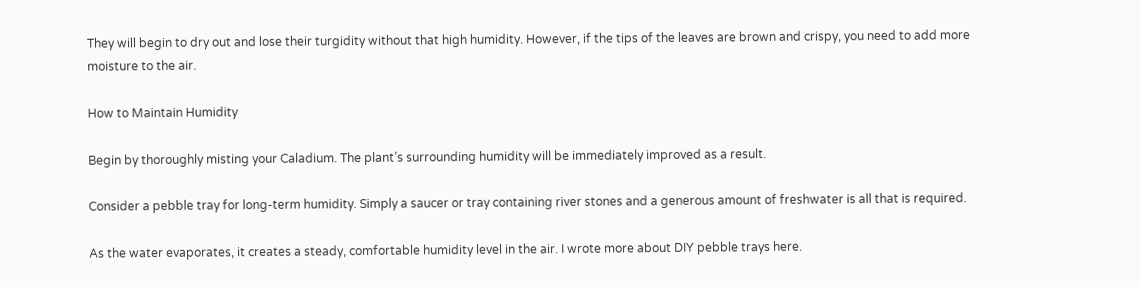They will begin to dry out and lose their turgidity without that high humidity. However, if the tips of the leaves are brown and crispy, you need to add more moisture to the air.

How to Maintain Humidity

Begin by thoroughly misting your Caladium. The plant’s surrounding humidity will be immediately improved as a result.

Consider a pebble tray for long-term humidity. Simply a saucer or tray containing river stones and a generous amount of freshwater is all that is required.

As the water evaporates, it creates a steady, comfortable humidity level in the air. I wrote more about DIY pebble trays here.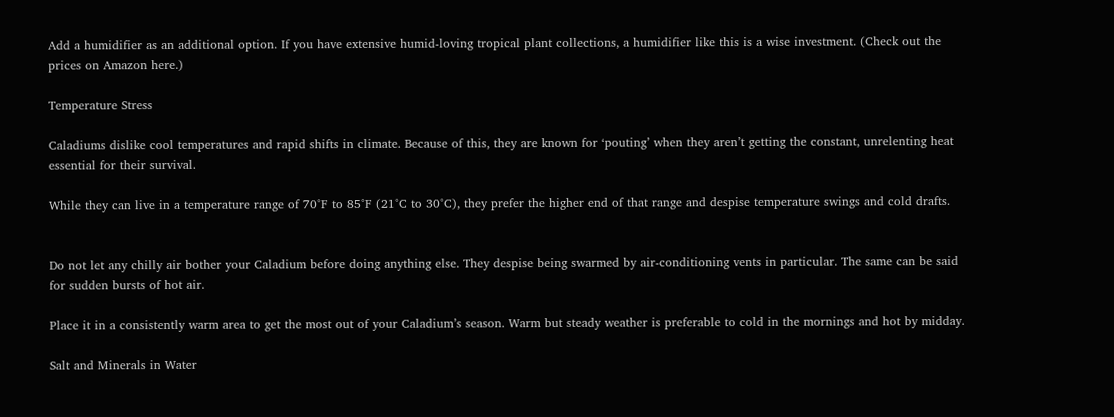Add a humidifier as an additional option. If you have extensive humid-loving tropical plant collections, a humidifier like this is a wise investment. (Check out the prices on Amazon here.)

Temperature Stress

Caladiums dislike cool temperatures and rapid shifts in climate. Because of this, they are known for ‘pouting’ when they aren’t getting the constant, unrelenting heat essential for their survival.

While they can live in a temperature range of 70°F to 85°F (21°C to 30°C), they prefer the higher end of that range and despise temperature swings and cold drafts.


Do not let any chilly air bother your Caladium before doing anything else. They despise being swarmed by air-conditioning vents in particular. The same can be said for sudden bursts of hot air.

Place it in a consistently warm area to get the most out of your Caladium’s season. Warm but steady weather is preferable to cold in the mornings and hot by midday.

Salt and Minerals in Water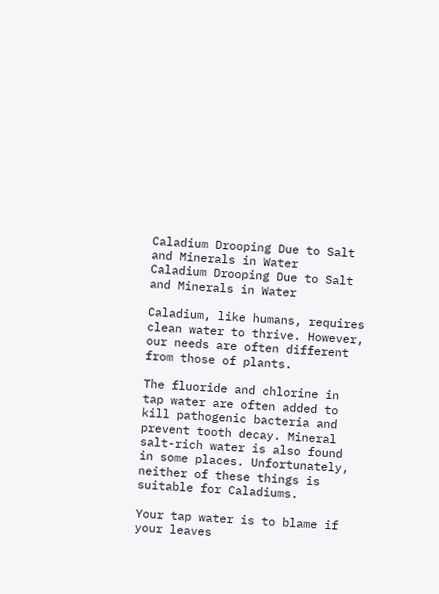Caladium Drooping Due to Salt and Minerals in Water
Caladium Drooping Due to Salt and Minerals in Water

Caladium, like humans, requires clean water to thrive. However, our needs are often different from those of plants.

The fluoride and chlorine in tap water are often added to kill pathogenic bacteria and prevent tooth decay. Mineral salt-rich water is also found in some places. Unfortunately, neither of these things is suitable for Caladiums.

Your tap water is to blame if your leaves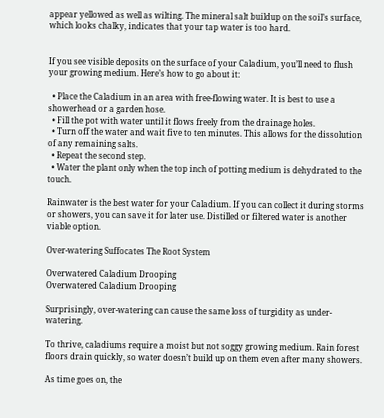appear yellowed as well as wilting. The mineral salt buildup on the soil’s surface, which looks chalky, indicates that your tap water is too hard.


If you see visible deposits on the surface of your Caladium, you’ll need to flush your growing medium. Here’s how to go about it:

  • Place the Caladium in an area with free-flowing water. It is best to use a showerhead or a garden hose.
  • Fill the pot with water until it flows freely from the drainage holes.
  • Turn off the water and wait five to ten minutes. This allows for the dissolution of any remaining salts.
  • Repeat the second step.
  • Water the plant only when the top inch of potting medium is dehydrated to the touch.

Rainwater is the best water for your Caladium. If you can collect it during storms or showers, you can save it for later use. Distilled or filtered water is another viable option.

Over-watering Suffocates The Root System

Overwatered Caladium Drooping
Overwatered Caladium Drooping

Surprisingly, over-watering can cause the same loss of turgidity as under-watering.

To thrive, caladiums require a moist but not soggy growing medium. Rain forest floors drain quickly, so water doesn’t build up on them even after many showers.

As time goes on, the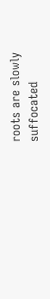roots are slowly suffocated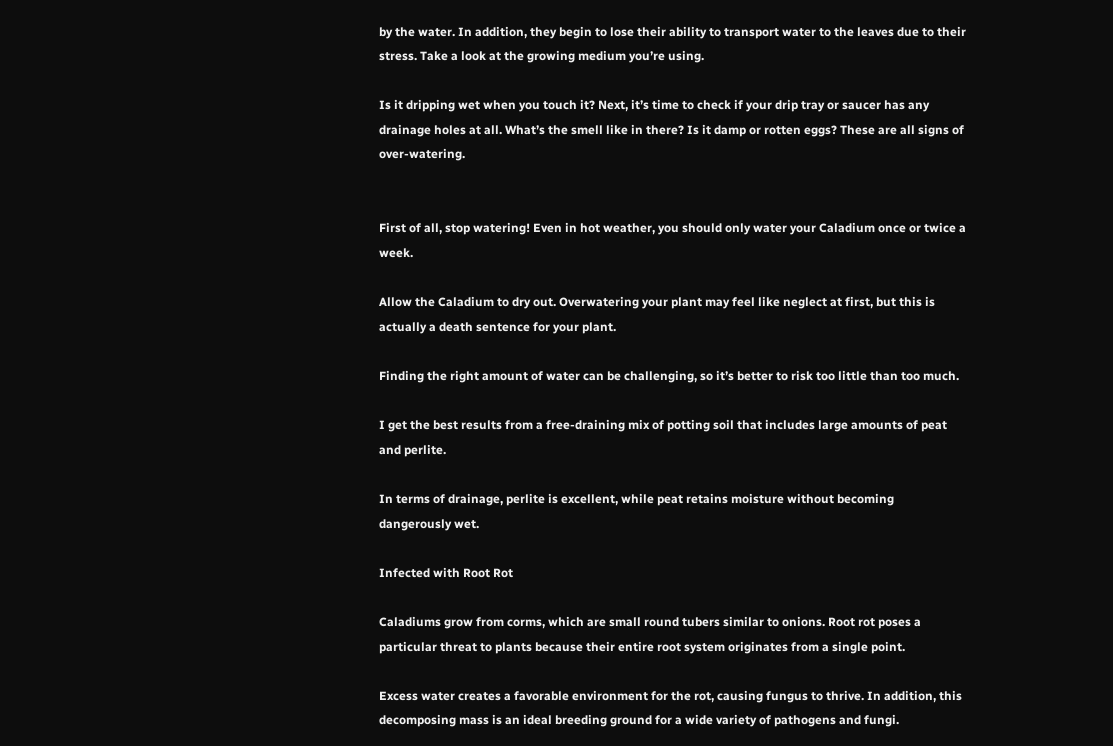by the water. In addition, they begin to lose their ability to transport water to the leaves due to their stress. Take a look at the growing medium you’re using.

Is it dripping wet when you touch it? Next, it’s time to check if your drip tray or saucer has any drainage holes at all. What’s the smell like in there? Is it damp or rotten eggs? These are all signs of over-watering.


First of all, stop watering! Even in hot weather, you should only water your Caladium once or twice a week.

Allow the Caladium to dry out. Overwatering your plant may feel like neglect at first, but this is actually a death sentence for your plant.

Finding the right amount of water can be challenging, so it’s better to risk too little than too much.

I get the best results from a free-draining mix of potting soil that includes large amounts of peat and perlite.

In terms of drainage, perlite is excellent, while peat retains moisture without becoming dangerously wet.

Infected with Root Rot

Caladiums grow from corms, which are small round tubers similar to onions. Root rot poses a particular threat to plants because their entire root system originates from a single point.

Excess water creates a favorable environment for the rot, causing fungus to thrive. In addition, this decomposing mass is an ideal breeding ground for a wide variety of pathogens and fungi.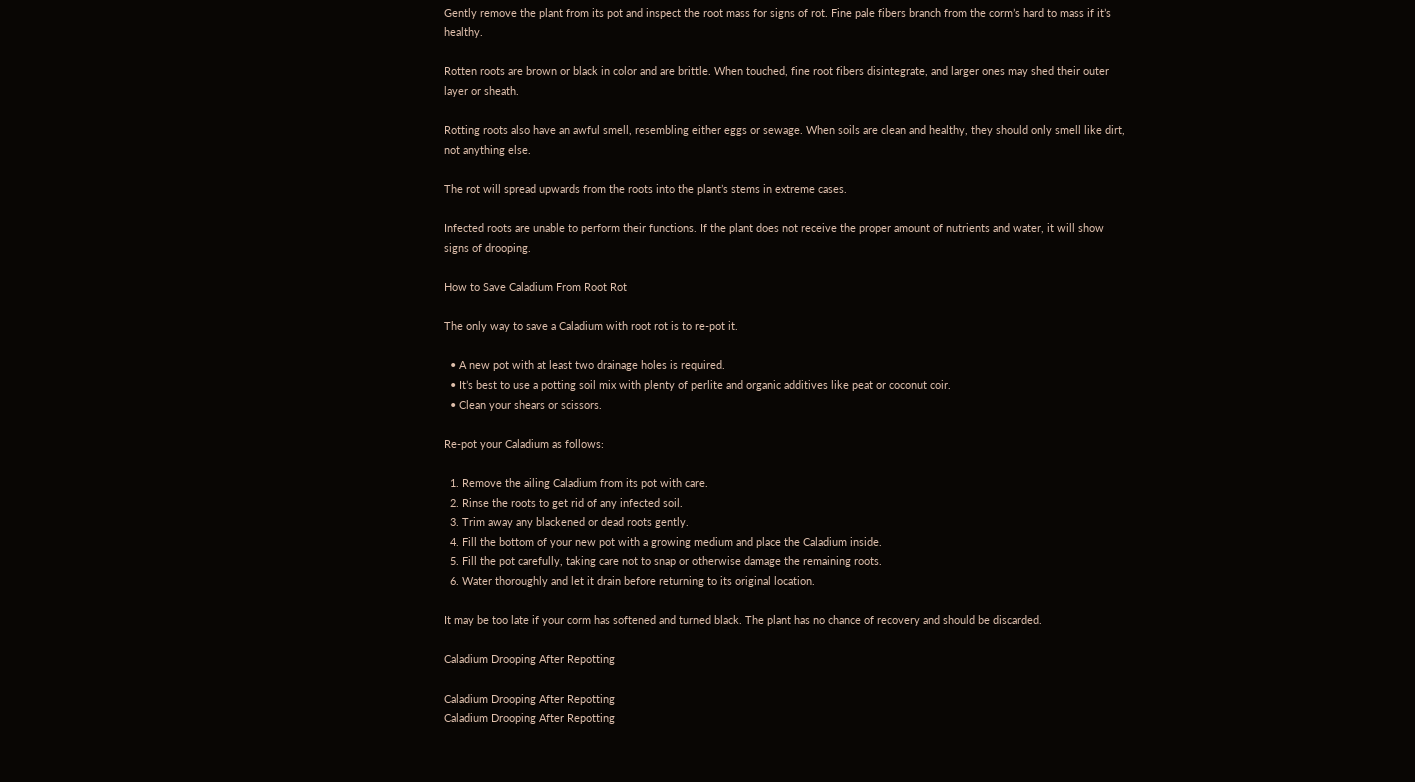Gently remove the plant from its pot and inspect the root mass for signs of rot. Fine pale fibers branch from the corm’s hard to mass if it’s healthy.

Rotten roots are brown or black in color and are brittle. When touched, fine root fibers disintegrate, and larger ones may shed their outer layer or sheath.

Rotting roots also have an awful smell, resembling either eggs or sewage. When soils are clean and healthy, they should only smell like dirt, not anything else.

The rot will spread upwards from the roots into the plant’s stems in extreme cases.

Infected roots are unable to perform their functions. If the plant does not receive the proper amount of nutrients and water, it will show signs of drooping.

How to Save Caladium From Root Rot

The only way to save a Caladium with root rot is to re-pot it.

  • A new pot with at least two drainage holes is required.
  • It’s best to use a potting soil mix with plenty of perlite and organic additives like peat or coconut coir.
  • Clean your shears or scissors.

Re-pot your Caladium as follows:

  1. Remove the ailing Caladium from its pot with care.
  2. Rinse the roots to get rid of any infected soil.
  3. Trim away any blackened or dead roots gently.
  4. Fill the bottom of your new pot with a growing medium and place the Caladium inside.
  5. Fill the pot carefully, taking care not to snap or otherwise damage the remaining roots.
  6. Water thoroughly and let it drain before returning to its original location.

It may be too late if your corm has softened and turned black. The plant has no chance of recovery and should be discarded.

Caladium Drooping After Repotting

Caladium Drooping After Repotting
Caladium Drooping After Repotting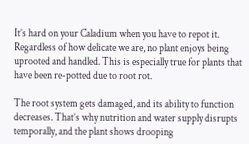It’s hard on your Caladium when you have to repot it. Regardless of how delicate we are, no plant enjoys being uprooted and handled. This is especially true for plants that have been re-potted due to root rot.

The root system gets damaged, and its ability to function decreases. That’s why nutrition and water supply disrupts temporally, and the plant shows drooping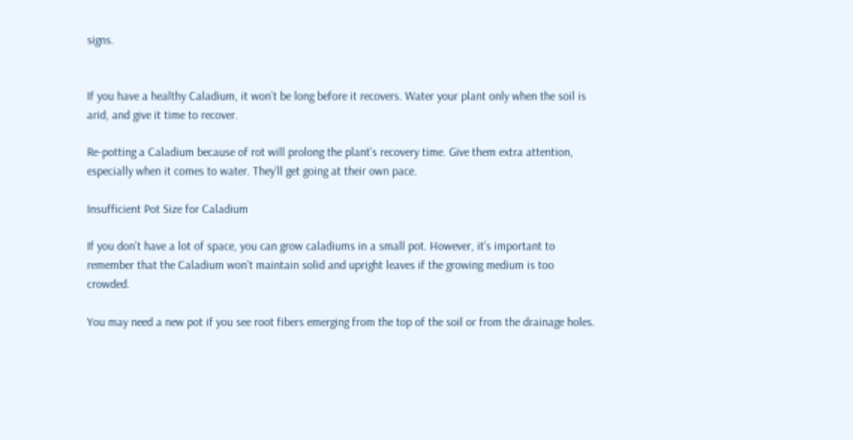signs.


If you have a healthy Caladium, it won’t be long before it recovers. Water your plant only when the soil is arid, and give it time to recover.

Re-potting a Caladium because of rot will prolong the plant’s recovery time. Give them extra attention, especially when it comes to water. They’ll get going at their own pace.

Insufficient Pot Size for Caladium

If you don’t have a lot of space, you can grow caladiums in a small pot. However, it’s important to remember that the Caladium won’t maintain solid and upright leaves if the growing medium is too crowded.

You may need a new pot if you see root fibers emerging from the top of the soil or from the drainage holes.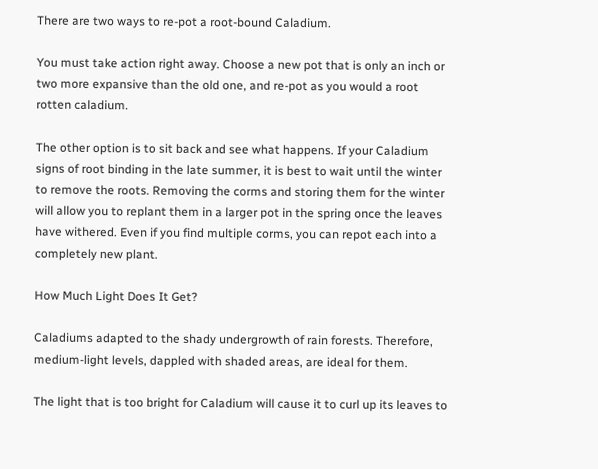There are two ways to re-pot a root-bound Caladium.

You must take action right away. Choose a new pot that is only an inch or two more expansive than the old one, and re-pot as you would a root rotten caladium.

The other option is to sit back and see what happens. If your Caladium signs of root binding in the late summer, it is best to wait until the winter to remove the roots. Removing the corms and storing them for the winter will allow you to replant them in a larger pot in the spring once the leaves have withered. Even if you find multiple corms, you can repot each into a completely new plant.

How Much Light Does It Get?

Caladiums adapted to the shady undergrowth of rain forests. Therefore, medium-light levels, dappled with shaded areas, are ideal for them.

The light that is too bright for Caladium will cause it to curl up its leaves to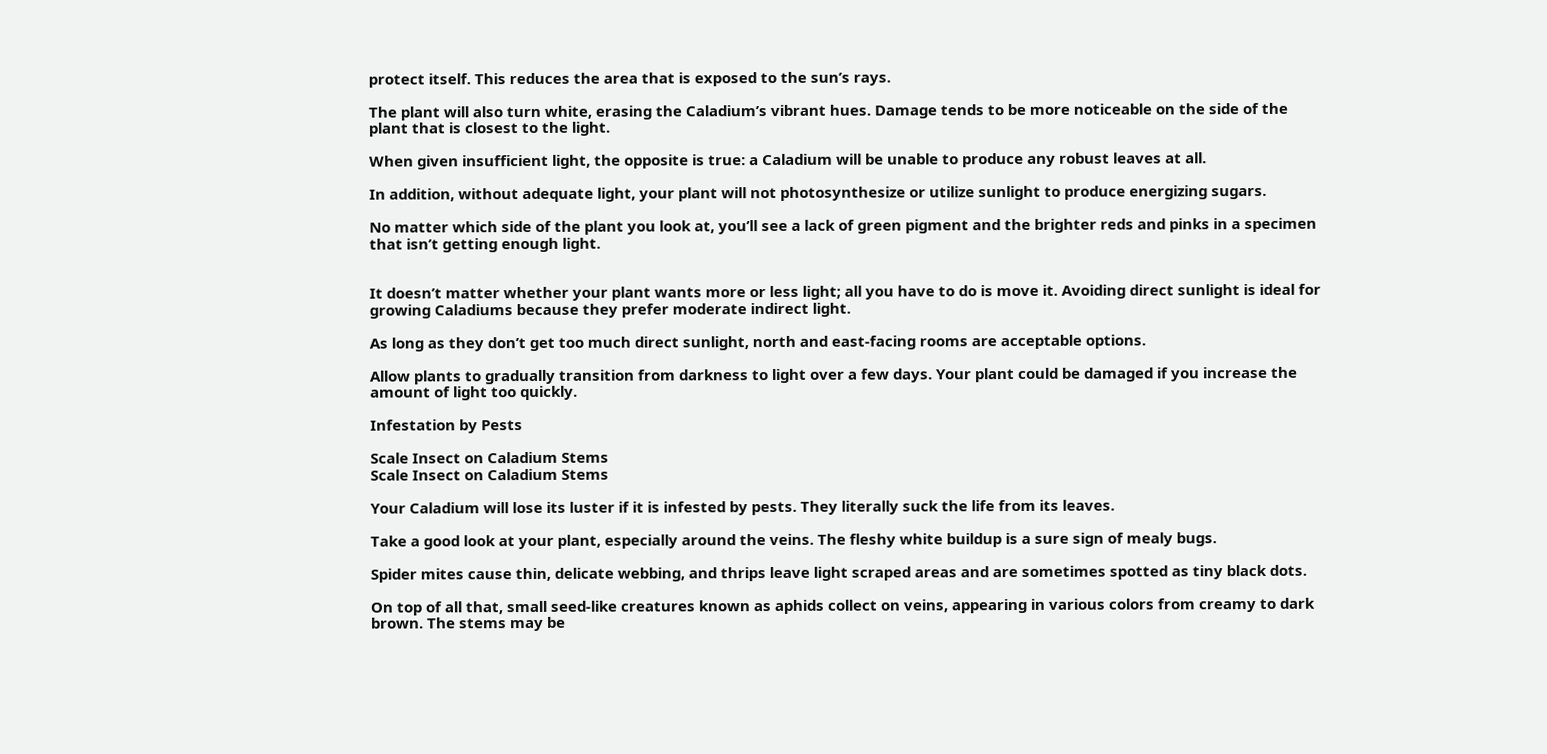protect itself. This reduces the area that is exposed to the sun’s rays.

The plant will also turn white, erasing the Caladium’s vibrant hues. Damage tends to be more noticeable on the side of the plant that is closest to the light.

When given insufficient light, the opposite is true: a Caladium will be unable to produce any robust leaves at all.

In addition, without adequate light, your plant will not photosynthesize or utilize sunlight to produce energizing sugars.

No matter which side of the plant you look at, you’ll see a lack of green pigment and the brighter reds and pinks in a specimen that isn’t getting enough light.


It doesn’t matter whether your plant wants more or less light; all you have to do is move it. Avoiding direct sunlight is ideal for growing Caladiums because they prefer moderate indirect light.

As long as they don’t get too much direct sunlight, north and east-facing rooms are acceptable options.

Allow plants to gradually transition from darkness to light over a few days. Your plant could be damaged if you increase the amount of light too quickly.

Infestation by Pests

Scale Insect on Caladium Stems
Scale Insect on Caladium Stems

Your Caladium will lose its luster if it is infested by pests. They literally suck the life from its leaves.

Take a good look at your plant, especially around the veins. The fleshy white buildup is a sure sign of mealy bugs.

Spider mites cause thin, delicate webbing, and thrips leave light scraped areas and are sometimes spotted as tiny black dots.

On top of all that, small seed-like creatures known as aphids collect on veins, appearing in various colors from creamy to dark brown. The stems may be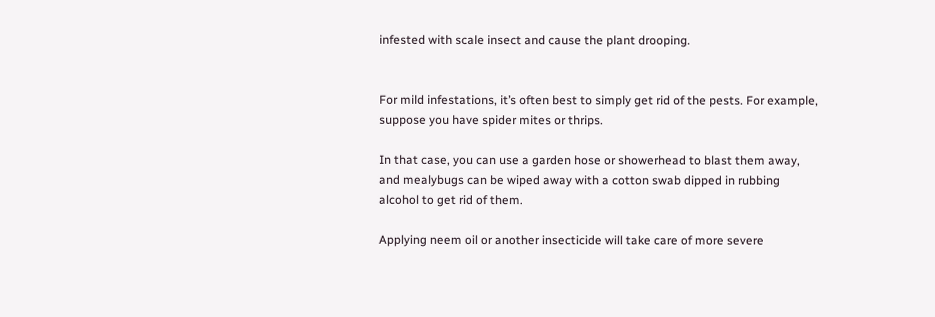infested with scale insect and cause the plant drooping.


For mild infestations, it’s often best to simply get rid of the pests. For example, suppose you have spider mites or thrips.

In that case, you can use a garden hose or showerhead to blast them away, and mealybugs can be wiped away with a cotton swab dipped in rubbing alcohol to get rid of them.

Applying neem oil or another insecticide will take care of more severe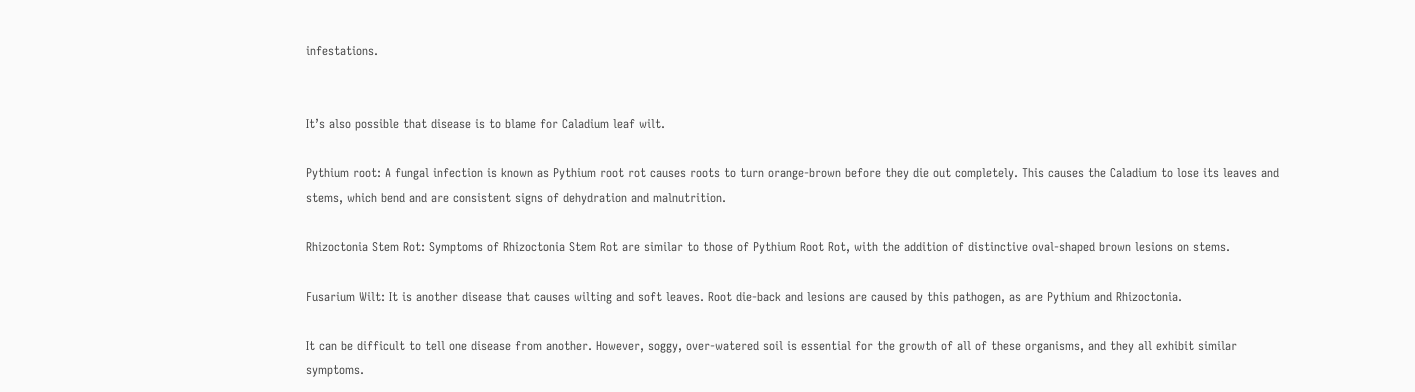infestations.


It’s also possible that disease is to blame for Caladium leaf wilt.

Pythium root: A fungal infection is known as Pythium root rot causes roots to turn orange-brown before they die out completely. This causes the Caladium to lose its leaves and stems, which bend and are consistent signs of dehydration and malnutrition.

Rhizoctonia Stem Rot: Symptoms of Rhizoctonia Stem Rot are similar to those of Pythium Root Rot, with the addition of distinctive oval-shaped brown lesions on stems.

Fusarium Wilt: It is another disease that causes wilting and soft leaves. Root die-back and lesions are caused by this pathogen, as are Pythium and Rhizoctonia.

It can be difficult to tell one disease from another. However, soggy, over-watered soil is essential for the growth of all of these organisms, and they all exhibit similar symptoms.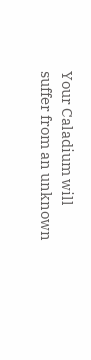Your Caladium will suffer from an unknown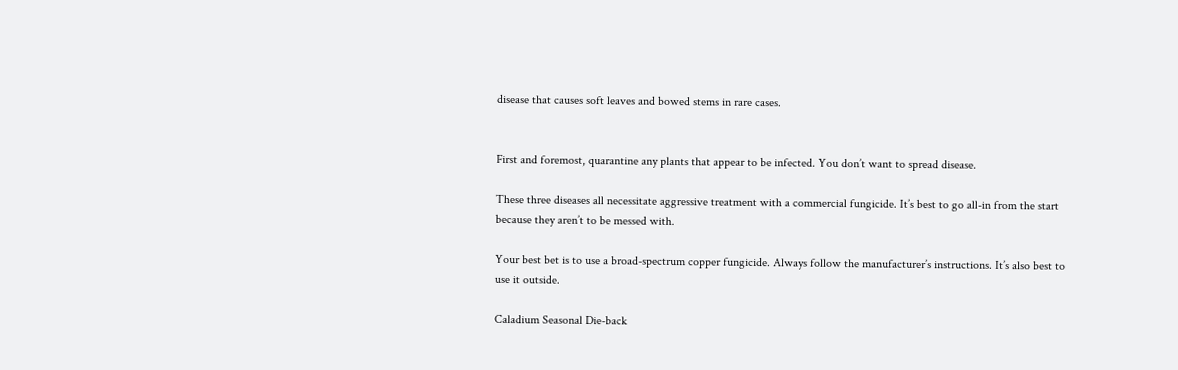disease that causes soft leaves and bowed stems in rare cases.


First and foremost, quarantine any plants that appear to be infected. You don’t want to spread disease.

These three diseases all necessitate aggressive treatment with a commercial fungicide. It’s best to go all-in from the start because they aren’t to be messed with.

Your best bet is to use a broad-spectrum copper fungicide. Always follow the manufacturer’s instructions. It’s also best to use it outside.

Caladium Seasonal Die-back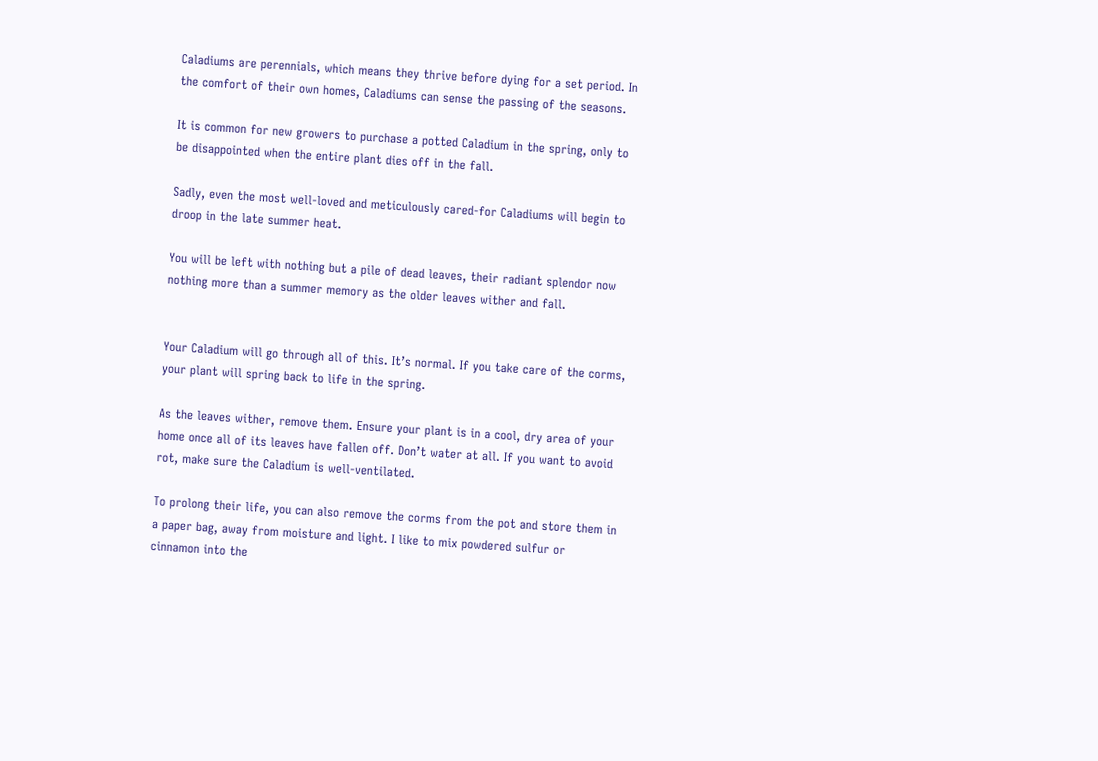Caladiums are perennials, which means they thrive before dying for a set period. In the comfort of their own homes, Caladiums can sense the passing of the seasons.

It is common for new growers to purchase a potted Caladium in the spring, only to be disappointed when the entire plant dies off in the fall.

Sadly, even the most well-loved and meticulously cared-for Caladiums will begin to droop in the late summer heat.

You will be left with nothing but a pile of dead leaves, their radiant splendor now nothing more than a summer memory as the older leaves wither and fall.


Your Caladium will go through all of this. It’s normal. If you take care of the corms, your plant will spring back to life in the spring.

As the leaves wither, remove them. Ensure your plant is in a cool, dry area of your home once all of its leaves have fallen off. Don’t water at all. If you want to avoid rot, make sure the Caladium is well-ventilated.

To prolong their life, you can also remove the corms from the pot and store them in a paper bag, away from moisture and light. I like to mix powdered sulfur or cinnamon into the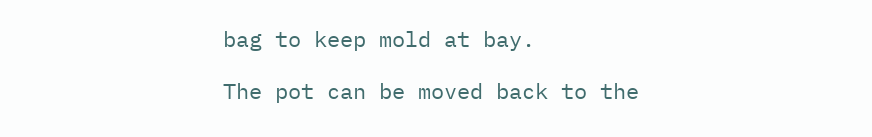bag to keep mold at bay.

The pot can be moved back to the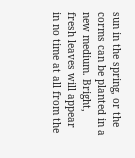sun in the spring, or the corms can be planted in a new medium. Bright, fresh leaves will appear in no time at all from the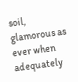soil, glamorous as ever when adequately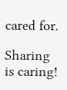cared for.

Sharing is caring!